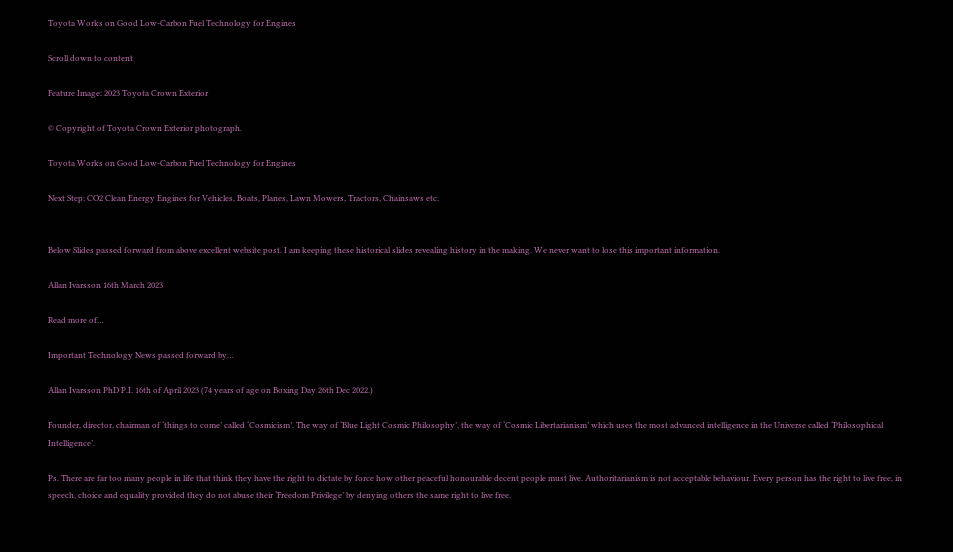Toyota Works on Good Low-Carbon Fuel Technology for Engines

Scroll down to content

Feature Image: 2023 Toyota Crown Exterior

© Copyright of Toyota Crown Exterior photograph.

Toyota Works on Good Low-Carbon Fuel Technology for Engines

Next Step: CO2 Clean Energy Engines for Vehicles, Boats, Planes, Lawn Mowers, Tractors, Chainsaws etc.


Below Slides passed forward from above excellent website post. I am keeping these historical slides revealing history in the making. We never want to lose this important information.

Allan Ivarsson 16th March 2023

Read more of…

Important Technology News passed forward by…

Allan Ivarsson PhD P.I. 16th of April 2023 (74 years of age on Boxing Day 26th Dec 2022.)

Founder, director, chairman of ‘things to come’ called ‘Cosmicism’. The way of ‘Blue Light Cosmic Philosophy’, the way of ‘Cosmic Libertarianism’ which uses the most advanced intelligence in the Universe called ‘Philosophical Intelligence’.

Ps. There are far too many people in life that think they have the right to dictate by force how other peaceful honourable decent people must live. Authoritarianism is not acceptable behaviour. Every person has the right to live free, in speech, choice and equality provided they do not abuse their ‘Freedom Privilege’ by denying others the same right to live free.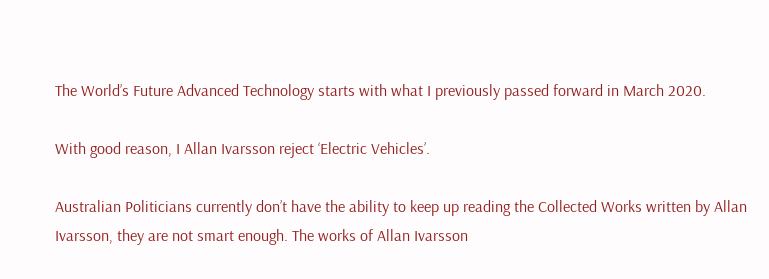The World’s Future Advanced Technology starts with what I previously passed forward in March 2020.

With good reason, I Allan Ivarsson reject ‘Electric Vehicles’.

Australian Politicians currently don’t have the ability to keep up reading the Collected Works written by Allan Ivarsson, they are not smart enough. The works of Allan Ivarsson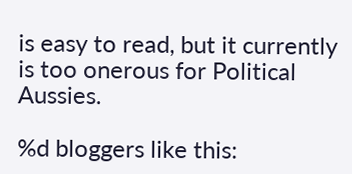is easy to read, but it currently is too onerous for Political Aussies.

%d bloggers like this: